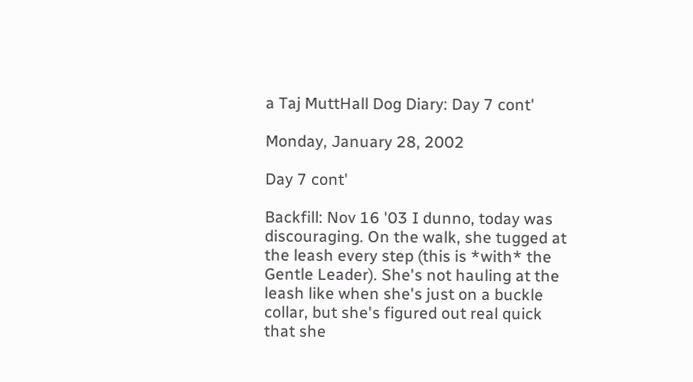a Taj MuttHall Dog Diary: Day 7 cont'

Monday, January 28, 2002

Day 7 cont'

Backfill: Nov 16 '03 I dunno, today was discouraging. On the walk, she tugged at the leash every step (this is *with* the Gentle Leader). She's not hauling at the leash like when she's just on a buckle collar, but she's figured out real quick that she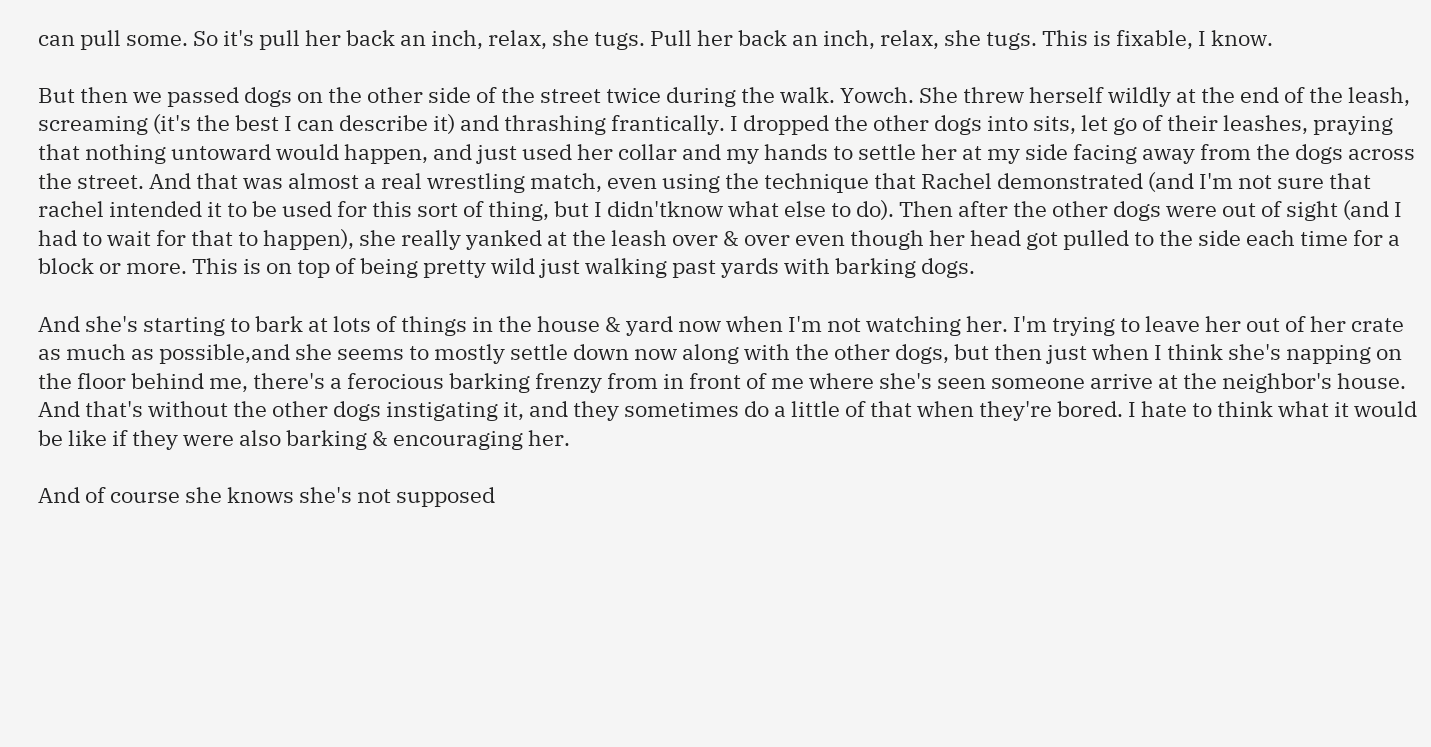can pull some. So it's pull her back an inch, relax, she tugs. Pull her back an inch, relax, she tugs. This is fixable, I know.

But then we passed dogs on the other side of the street twice during the walk. Yowch. She threw herself wildly at the end of the leash, screaming (it's the best I can describe it) and thrashing frantically. I dropped the other dogs into sits, let go of their leashes, praying that nothing untoward would happen, and just used her collar and my hands to settle her at my side facing away from the dogs across the street. And that was almost a real wrestling match, even using the technique that Rachel demonstrated (and I'm not sure that rachel intended it to be used for this sort of thing, but I didn'tknow what else to do). Then after the other dogs were out of sight (and I had to wait for that to happen), she really yanked at the leash over & over even though her head got pulled to the side each time for a block or more. This is on top of being pretty wild just walking past yards with barking dogs.

And she's starting to bark at lots of things in the house & yard now when I'm not watching her. I'm trying to leave her out of her crate as much as possible,and she seems to mostly settle down now along with the other dogs, but then just when I think she's napping on the floor behind me, there's a ferocious barking frenzy from in front of me where she's seen someone arrive at the neighbor's house. And that's without the other dogs instigating it, and they sometimes do a little of that when they're bored. I hate to think what it would be like if they were also barking & encouraging her.

And of course she knows she's not supposed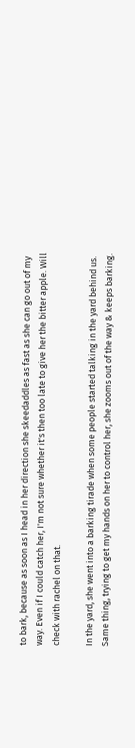to bark, because as soon as I head in her direction she skeedaddles as fast as she can go out of my way. Even if I could catch her, I'm not sure whether it's then too late to give her the bitter apple. Will check with rachel on that.

In the yard, she went into a barking tirade when some people started talking in the yard behind us. Same thing, trying to get my hands on her to control her, she zooms out of the way & keeps barking.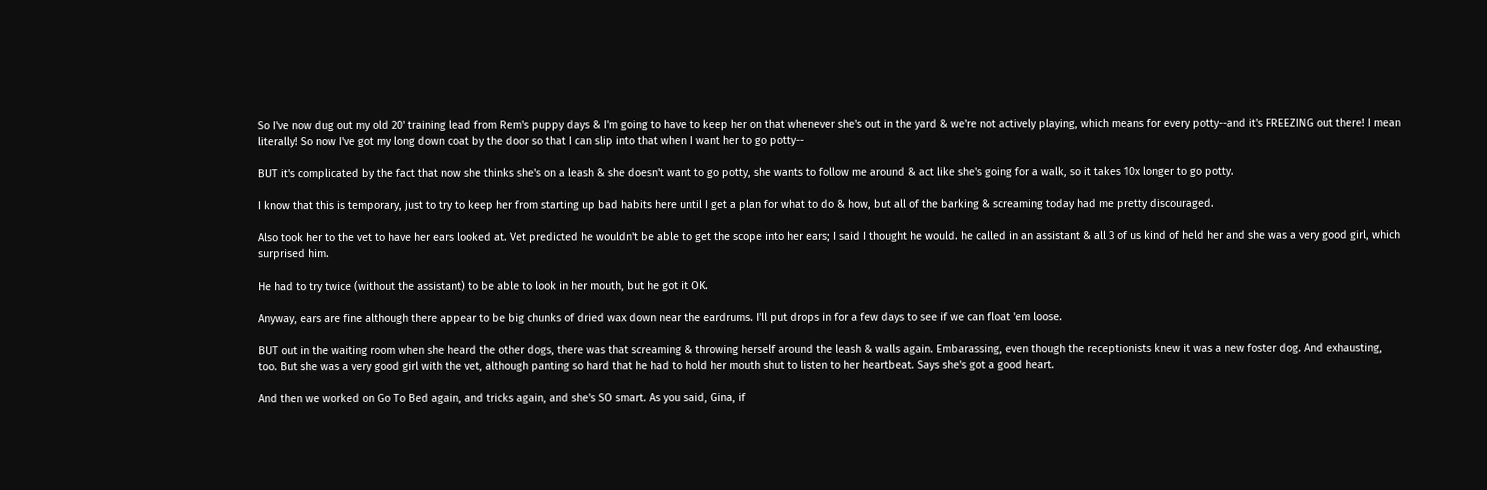So I've now dug out my old 20' training lead from Rem's puppy days & I'm going to have to keep her on that whenever she's out in the yard & we're not actively playing, which means for every potty--and it's FREEZING out there! I mean literally! So now I've got my long down coat by the door so that I can slip into that when I want her to go potty--

BUT it's complicated by the fact that now she thinks she's on a leash & she doesn't want to go potty, she wants to follow me around & act like she's going for a walk, so it takes 10x longer to go potty.

I know that this is temporary, just to try to keep her from starting up bad habits here until I get a plan for what to do & how, but all of the barking & screaming today had me pretty discouraged.

Also took her to the vet to have her ears looked at. Vet predicted he wouldn't be able to get the scope into her ears; I said I thought he would. he called in an assistant & all 3 of us kind of held her and she was a very good girl, which surprised him.

He had to try twice (without the assistant) to be able to look in her mouth, but he got it OK.

Anyway, ears are fine although there appear to be big chunks of dried wax down near the eardrums. I'll put drops in for a few days to see if we can float 'em loose.

BUT out in the waiting room when she heard the other dogs, there was that screaming & throwing herself around the leash & walls again. Embarassing, even though the receptionists knew it was a new foster dog. And exhausting, too. But she was a very good girl with the vet, although panting so hard that he had to hold her mouth shut to listen to her heartbeat. Says she's got a good heart.

And then we worked on Go To Bed again, and tricks again, and she's SO smart. As you said, Gina, if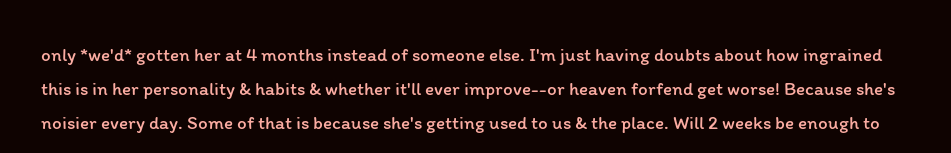only *we'd* gotten her at 4 months instead of someone else. I'm just having doubts about how ingrained this is in her personality & habits & whether it'll ever improve--or heaven forfend get worse! Because she's noisier every day. Some of that is because she's getting used to us & the place. Will 2 weeks be enough to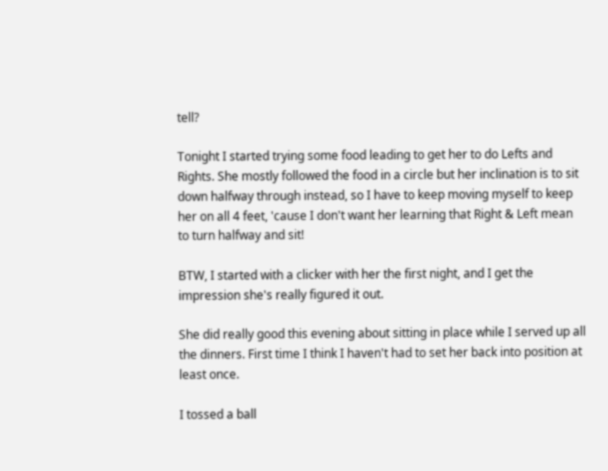tell?

Tonight I started trying some food leading to get her to do Lefts and Rights. She mostly followed the food in a circle but her inclination is to sit down halfway through instead, so I have to keep moving myself to keep her on all 4 feet, 'cause I don't want her learning that Right & Left mean to turn halfway and sit!

BTW, I started with a clicker with her the first night, and I get the impression she's really figured it out.

She did really good this evening about sitting in place while I served up all the dinners. First time I think I haven't had to set her back into position at least once.

I tossed a ball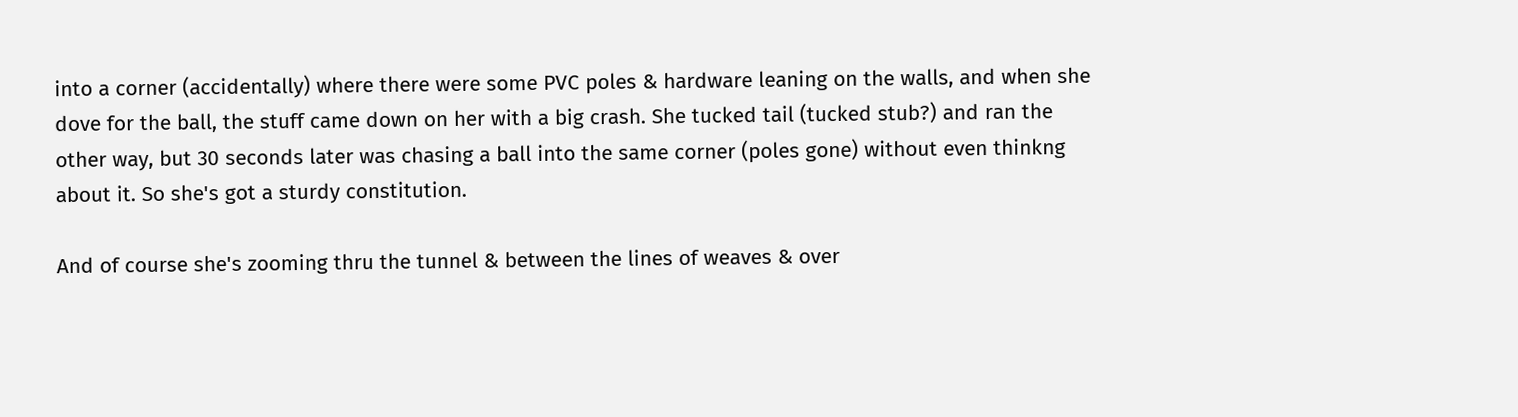into a corner (accidentally) where there were some PVC poles & hardware leaning on the walls, and when she dove for the ball, the stuff came down on her with a big crash. She tucked tail (tucked stub?) and ran the other way, but 30 seconds later was chasing a ball into the same corner (poles gone) without even thinkng about it. So she's got a sturdy constitution.

And of course she's zooming thru the tunnel & between the lines of weaves & over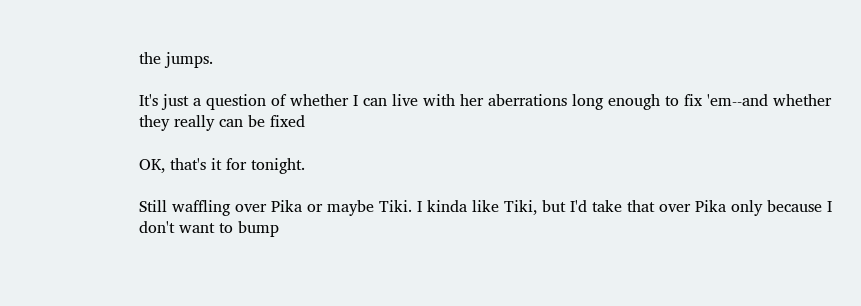the jumps.

It's just a question of whether I can live with her aberrations long enough to fix 'em--and whether they really can be fixed

OK, that's it for tonight.

Still waffling over Pika or maybe Tiki. I kinda like Tiki, but I'd take that over Pika only because I don't want to bump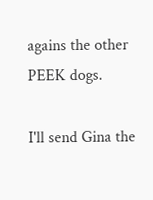agains the other PEEK dogs.

I'll send Gina the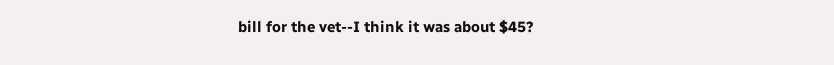bill for the vet--I think it was about $45?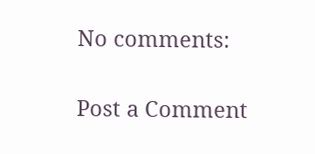No comments:

Post a Comment